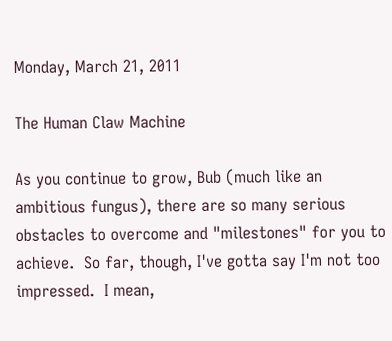Monday, March 21, 2011

The Human Claw Machine

As you continue to grow, Bub (much like an ambitious fungus), there are so many serious obstacles to overcome and "milestones" for you to achieve.  So far, though, I've gotta say I'm not too impressed.  I mean,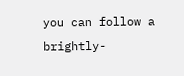you can follow a brightly-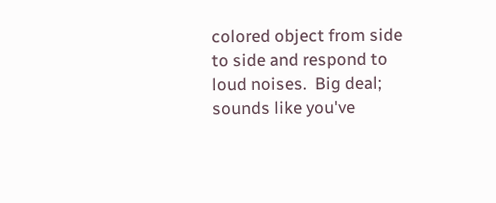colored object from side to side and respond to loud noises.  Big deal; sounds like you've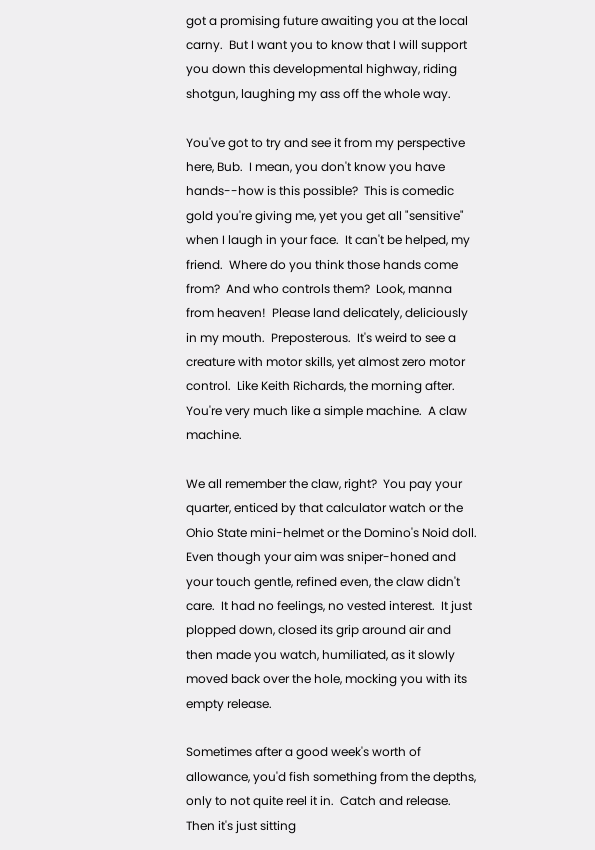got a promising future awaiting you at the local carny.  But I want you to know that I will support you down this developmental highway, riding shotgun, laughing my ass off the whole way.

You've got to try and see it from my perspective here, Bub.  I mean, you don't know you have hands--how is this possible?  This is comedic gold you're giving me, yet you get all "sensitive" when I laugh in your face.  It can't be helped, my friend.  Where do you think those hands come from?  And who controls them?  Look, manna from heaven!  Please land delicately, deliciously in my mouth.  Preposterous.  It's weird to see a creature with motor skills, yet almost zero motor control.  Like Keith Richards, the morning after.  You're very much like a simple machine.  A claw machine.

We all remember the claw, right?  You pay your quarter, enticed by that calculator watch or the Ohio State mini-helmet or the Domino's Noid doll.  Even though your aim was sniper-honed and your touch gentle, refined even, the claw didn't care.  It had no feelings, no vested interest.  It just plopped down, closed its grip around air and then made you watch, humiliated, as it slowly moved back over the hole, mocking you with its empty release.

Sometimes after a good week's worth of allowance, you'd fish something from the depths, only to not quite reel it in.  Catch and release.  Then it's just sitting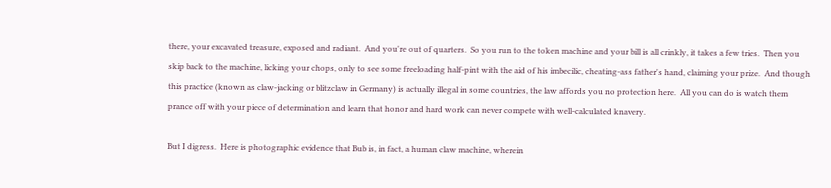there, your excavated treasure, exposed and radiant.  And you're out of quarters.  So you run to the token machine and your bill is all crinkly, it takes a few tries.  Then you skip back to the machine, licking your chops, only to see some freeloading half-pint with the aid of his imbecilic, cheating-ass father's hand, claiming your prize.  And though this practice (known as claw-jacking or blitzclaw in Germany) is actually illegal in some countries, the law affords you no protection here.  All you can do is watch them prance off with your piece of determination and learn that honor and hard work can never compete with well-calculated knavery.

But I digress.  Here is photographic evidence that Bub is, in fact, a human claw machine, wherein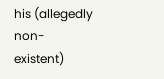his (allegedly non-existent)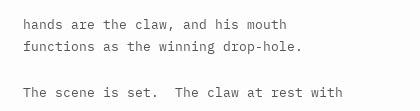hands are the claw, and his mouth functions as the winning drop-hole.

The scene is set.  The claw at rest with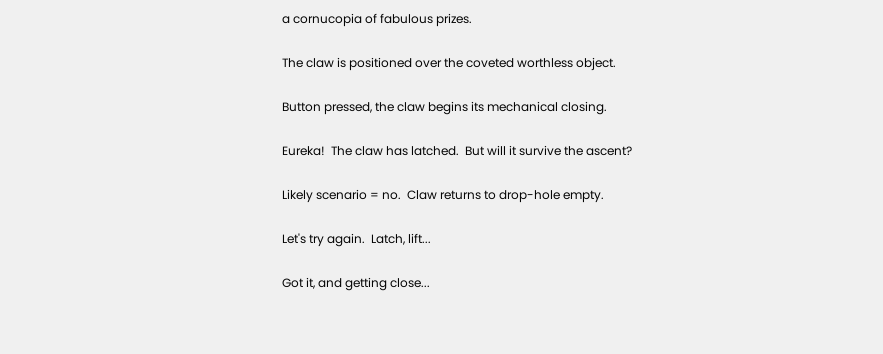a cornucopia of fabulous prizes.

The claw is positioned over the coveted worthless object.

Button pressed, the claw begins its mechanical closing.

Eureka!  The claw has latched.  But will it survive the ascent?

Likely scenario = no.  Claw returns to drop-hole empty.

Let's try again.  Latch, lift...

Got it, and getting close...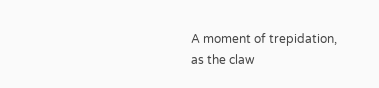A moment of trepidation, as the claw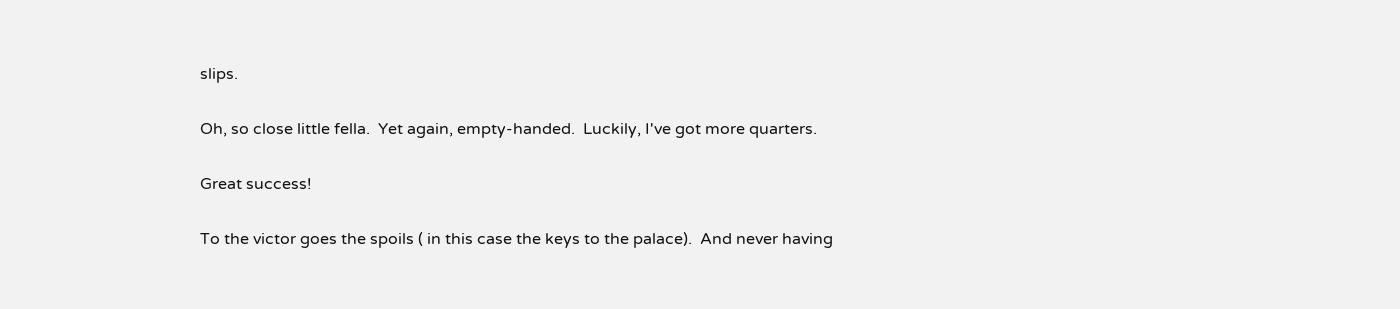slips.

Oh, so close little fella.  Yet again, empty-handed.  Luckily, I've got more quarters.

Great success!

To the victor goes the spoils ( in this case the keys to the palace).  And never having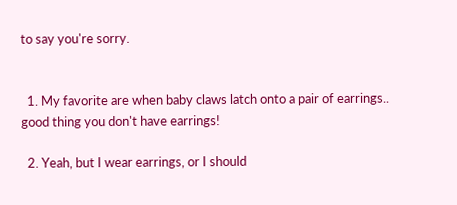to say you're sorry.


  1. My favorite are when baby claws latch onto a pair of earrings.. good thing you don't have earrings!

  2. Yeah, but I wear earrings, or I should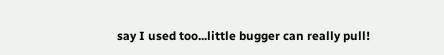say I used too...little bugger can really pull!